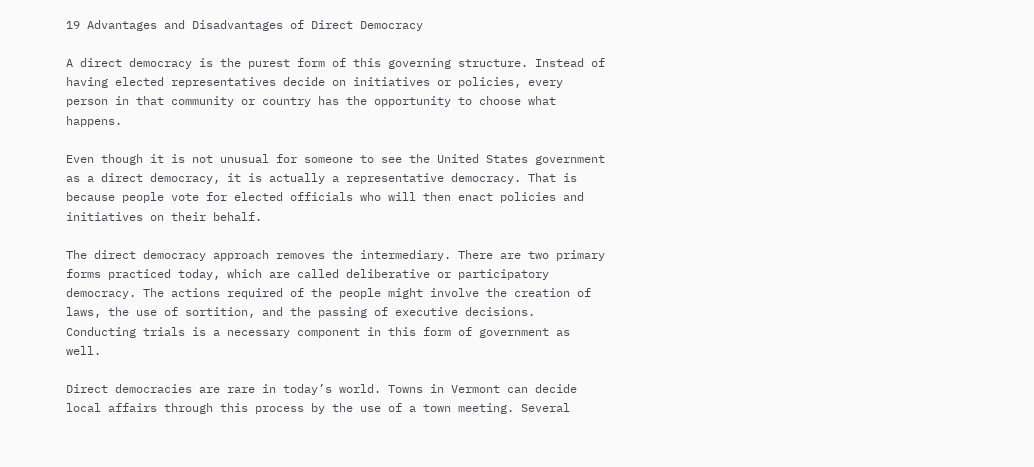19 Advantages and Disadvantages of Direct Democracy

A direct democracy is the purest form of this governing structure. Instead of having elected representatives decide on initiatives or policies, every person in that community or country has the opportunity to choose what happens.

Even though it is not unusual for someone to see the United States government as a direct democracy, it is actually a representative democracy. That is because people vote for elected officials who will then enact policies and initiatives on their behalf.

The direct democracy approach removes the intermediary. There are two primary forms practiced today, which are called deliberative or participatory democracy. The actions required of the people might involve the creation of laws, the use of sortition, and the passing of executive decisions. Conducting trials is a necessary component in this form of government as well.

Direct democracies are rare in today’s world. Towns in Vermont can decide local affairs through this process by the use of a town meeting. Several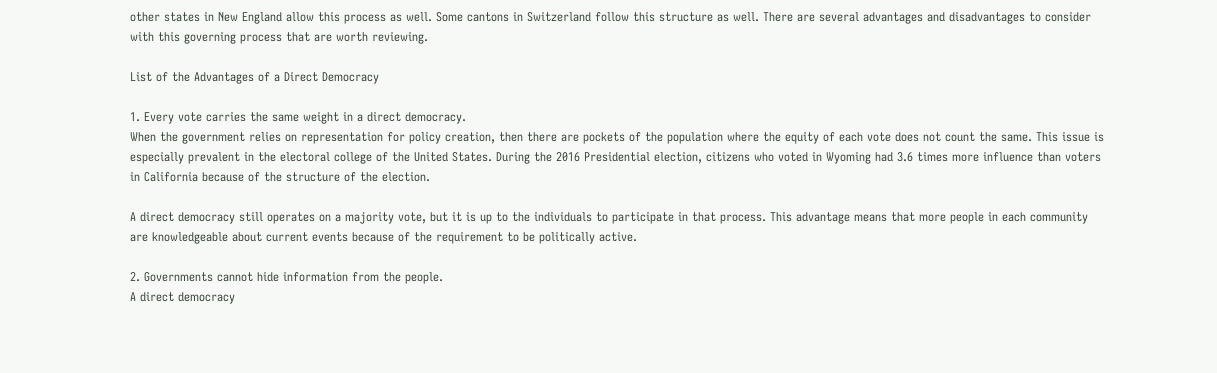other states in New England allow this process as well. Some cantons in Switzerland follow this structure as well. There are several advantages and disadvantages to consider with this governing process that are worth reviewing.

List of the Advantages of a Direct Democracy

1. Every vote carries the same weight in a direct democracy.
When the government relies on representation for policy creation, then there are pockets of the population where the equity of each vote does not count the same. This issue is especially prevalent in the electoral college of the United States. During the 2016 Presidential election, citizens who voted in Wyoming had 3.6 times more influence than voters in California because of the structure of the election.

A direct democracy still operates on a majority vote, but it is up to the individuals to participate in that process. This advantage means that more people in each community are knowledgeable about current events because of the requirement to be politically active.

2. Governments cannot hide information from the people.
A direct democracy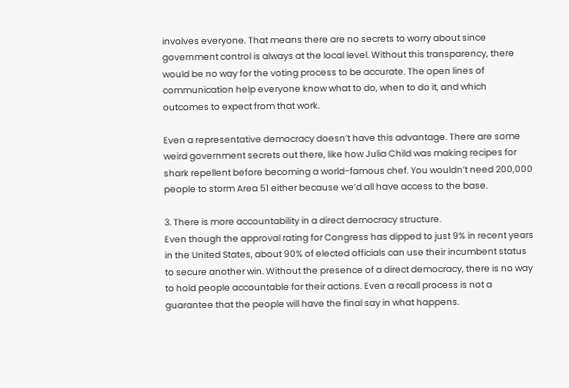involves everyone. That means there are no secrets to worry about since government control is always at the local level. Without this transparency, there would be no way for the voting process to be accurate. The open lines of communication help everyone know what to do, when to do it, and which outcomes to expect from that work.

Even a representative democracy doesn’t have this advantage. There are some weird government secrets out there, like how Julia Child was making recipes for shark repellent before becoming a world-famous chef. You wouldn’t need 200,000 people to storm Area 51 either because we’d all have access to the base.

3. There is more accountability in a direct democracy structure.
Even though the approval rating for Congress has dipped to just 9% in recent years in the United States, about 90% of elected officials can use their incumbent status to secure another win. Without the presence of a direct democracy, there is no way to hold people accountable for their actions. Even a recall process is not a guarantee that the people will have the final say in what happens.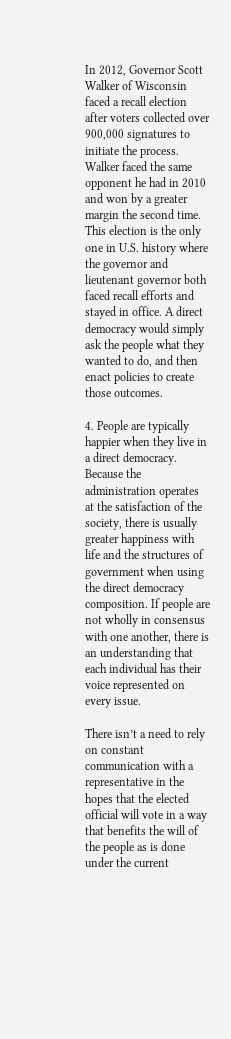In 2012, Governor Scott Walker of Wisconsin faced a recall election after voters collected over 900,000 signatures to initiate the process. Walker faced the same opponent he had in 2010 and won by a greater margin the second time. This election is the only one in U.S. history where the governor and lieutenant governor both faced recall efforts and stayed in office. A direct democracy would simply ask the people what they wanted to do, and then enact policies to create those outcomes.

4. People are typically happier when they live in a direct democracy.
Because the administration operates at the satisfaction of the society, there is usually greater happiness with life and the structures of government when using the direct democracy composition. If people are not wholly in consensus with one another, there is an understanding that each individual has their voice represented on every issue.

There isn’t a need to rely on constant communication with a representative in the hopes that the elected official will vote in a way that benefits the will of the people as is done under the current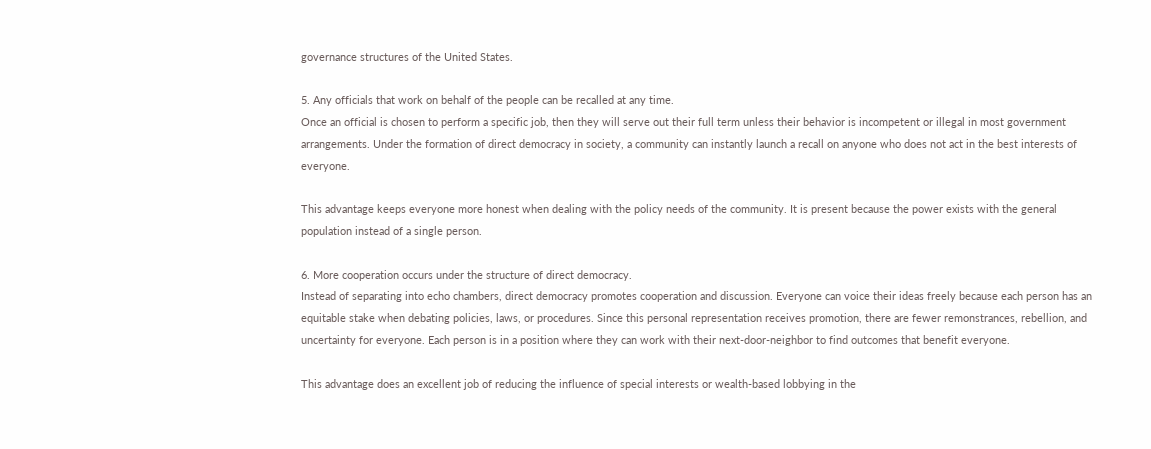governance structures of the United States.

5. Any officials that work on behalf of the people can be recalled at any time.
Once an official is chosen to perform a specific job, then they will serve out their full term unless their behavior is incompetent or illegal in most government arrangements. Under the formation of direct democracy in society, a community can instantly launch a recall on anyone who does not act in the best interests of everyone.

This advantage keeps everyone more honest when dealing with the policy needs of the community. It is present because the power exists with the general population instead of a single person.

6. More cooperation occurs under the structure of direct democracy.
Instead of separating into echo chambers, direct democracy promotes cooperation and discussion. Everyone can voice their ideas freely because each person has an equitable stake when debating policies, laws, or procedures. Since this personal representation receives promotion, there are fewer remonstrances, rebellion, and uncertainty for everyone. Each person is in a position where they can work with their next-door-neighbor to find outcomes that benefit everyone.

This advantage does an excellent job of reducing the influence of special interests or wealth-based lobbying in the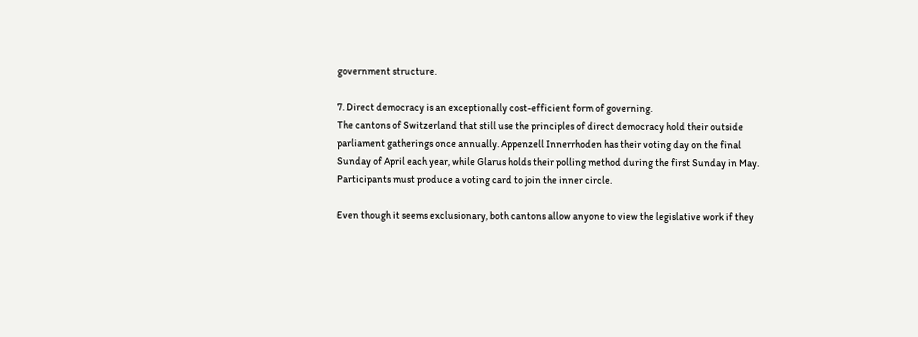government structure.

7. Direct democracy is an exceptionally cost-efficient form of governing.
The cantons of Switzerland that still use the principles of direct democracy hold their outside parliament gatherings once annually. Appenzell Innerrhoden has their voting day on the final Sunday of April each year, while Glarus holds their polling method during the first Sunday in May. Participants must produce a voting card to join the inner circle.

Even though it seems exclusionary, both cantons allow anyone to view the legislative work if they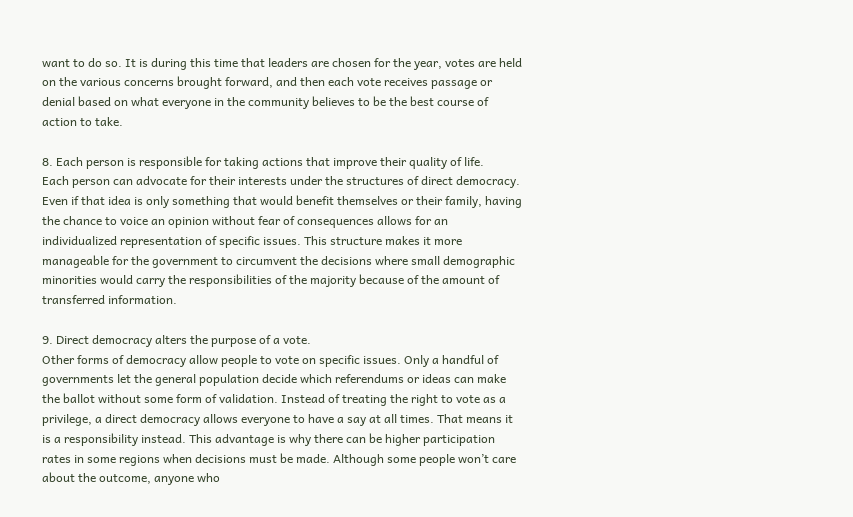want to do so. It is during this time that leaders are chosen for the year, votes are held on the various concerns brought forward, and then each vote receives passage or denial based on what everyone in the community believes to be the best course of action to take.

8. Each person is responsible for taking actions that improve their quality of life.
Each person can advocate for their interests under the structures of direct democracy. Even if that idea is only something that would benefit themselves or their family, having the chance to voice an opinion without fear of consequences allows for an individualized representation of specific issues. This structure makes it more manageable for the government to circumvent the decisions where small demographic minorities would carry the responsibilities of the majority because of the amount of transferred information.

9. Direct democracy alters the purpose of a vote.
Other forms of democracy allow people to vote on specific issues. Only a handful of governments let the general population decide which referendums or ideas can make the ballot without some form of validation. Instead of treating the right to vote as a privilege, a direct democracy allows everyone to have a say at all times. That means it is a responsibility instead. This advantage is why there can be higher participation rates in some regions when decisions must be made. Although some people won’t care about the outcome, anyone who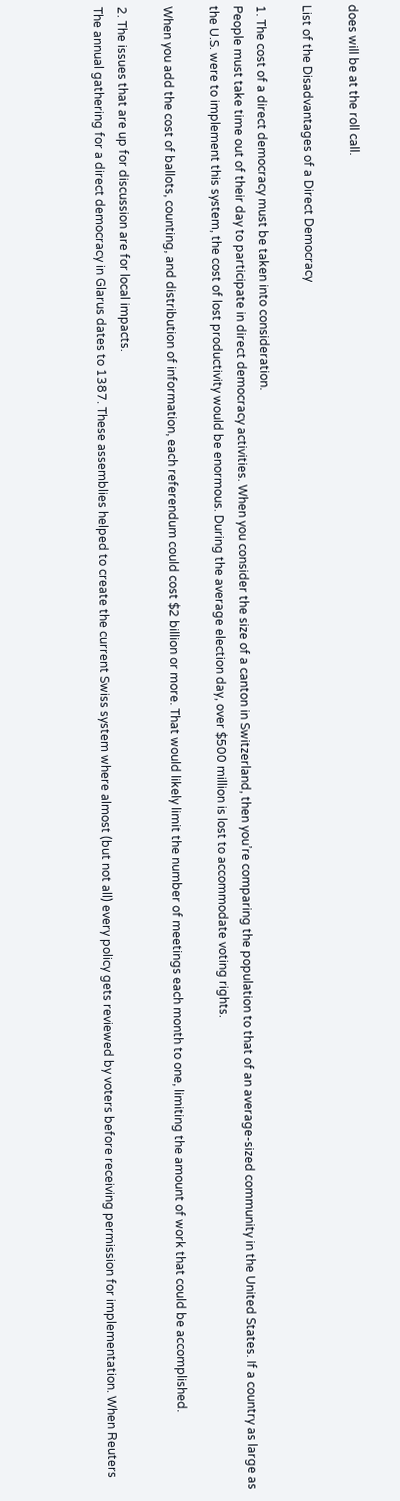does will be at the roll call.

List of the Disadvantages of a Direct Democracy

1. The cost of a direct democracy must be taken into consideration.
People must take time out of their day to participate in direct democracy activities. When you consider the size of a canton in Switzerland, then you’re comparing the population to that of an average-sized community in the United States. If a country as large as the U.S. were to implement this system, the cost of lost productivity would be enormous. During the average election day, over $500 million is lost to accommodate voting rights.

When you add the cost of ballots, counting, and distribution of information, each referendum could cost $2 billion or more. That would likely limit the number of meetings each month to one, limiting the amount of work that could be accomplished.

2. The issues that are up for discussion are for local impacts.
The annual gathering for a direct democracy in Glarus dates to 1387. These assemblies helped to create the current Swiss system where almost (but not all) every policy gets reviewed by voters before receiving permission for implementation. When Reuters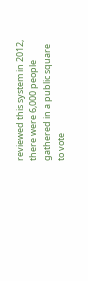reviewed this system in 2012, there were 6,000 people gathered in a public square to vote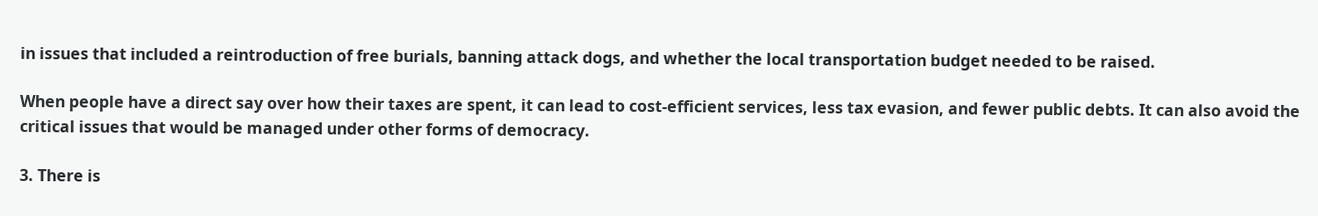in issues that included a reintroduction of free burials, banning attack dogs, and whether the local transportation budget needed to be raised.

When people have a direct say over how their taxes are spent, it can lead to cost-efficient services, less tax evasion, and fewer public debts. It can also avoid the critical issues that would be managed under other forms of democracy.

3. There is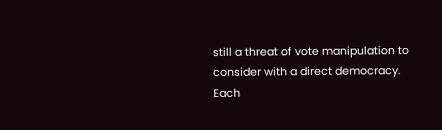still a threat of vote manipulation to consider with a direct democracy.
Each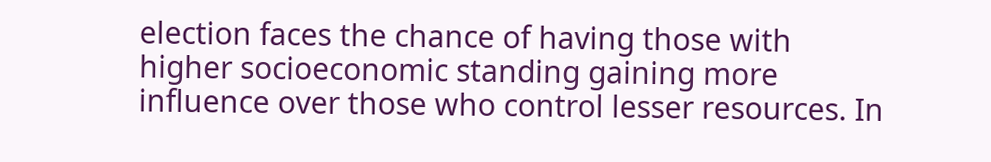election faces the chance of having those with higher socioeconomic standing gaining more influence over those who control lesser resources. In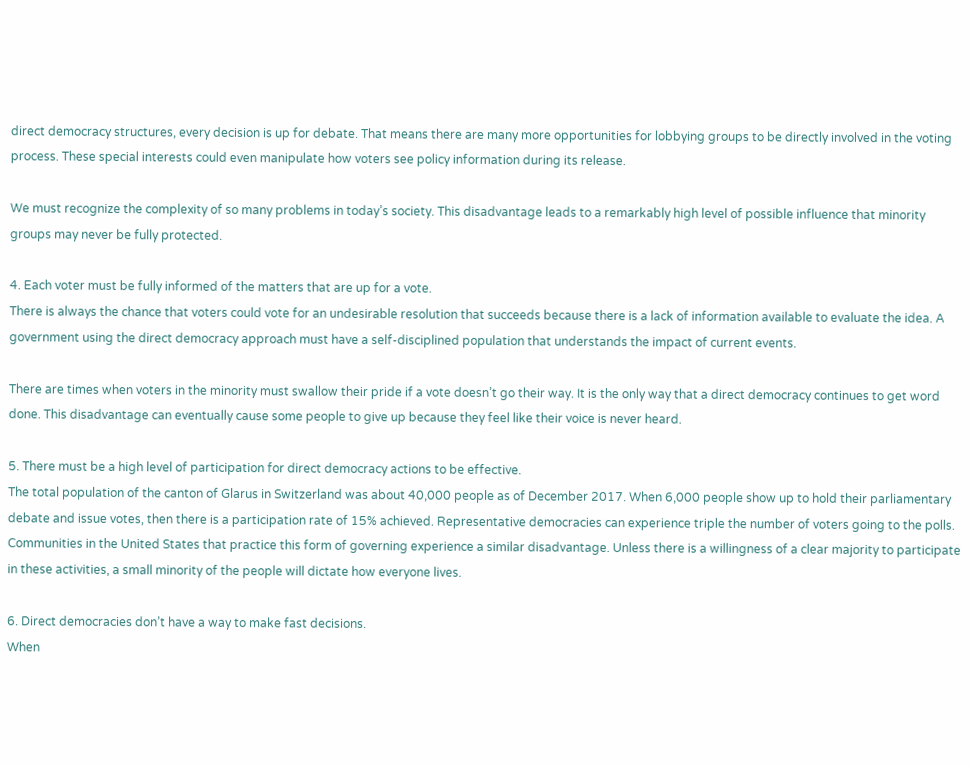direct democracy structures, every decision is up for debate. That means there are many more opportunities for lobbying groups to be directly involved in the voting process. These special interests could even manipulate how voters see policy information during its release.

We must recognize the complexity of so many problems in today’s society. This disadvantage leads to a remarkably high level of possible influence that minority groups may never be fully protected.

4. Each voter must be fully informed of the matters that are up for a vote.
There is always the chance that voters could vote for an undesirable resolution that succeeds because there is a lack of information available to evaluate the idea. A government using the direct democracy approach must have a self-disciplined population that understands the impact of current events.

There are times when voters in the minority must swallow their pride if a vote doesn’t go their way. It is the only way that a direct democracy continues to get word done. This disadvantage can eventually cause some people to give up because they feel like their voice is never heard.

5. There must be a high level of participation for direct democracy actions to be effective.
The total population of the canton of Glarus in Switzerland was about 40,000 people as of December 2017. When 6,000 people show up to hold their parliamentary debate and issue votes, then there is a participation rate of 15% achieved. Representative democracies can experience triple the number of voters going to the polls. Communities in the United States that practice this form of governing experience a similar disadvantage. Unless there is a willingness of a clear majority to participate in these activities, a small minority of the people will dictate how everyone lives.

6. Direct democracies don’t have a way to make fast decisions.
When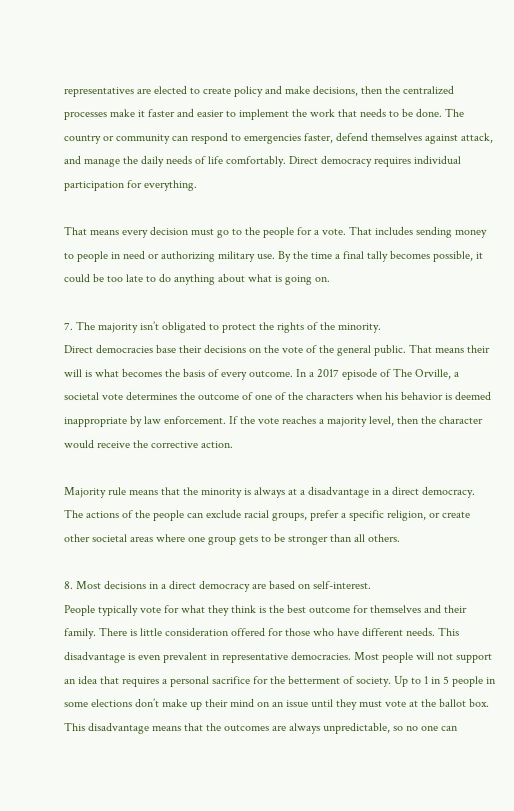representatives are elected to create policy and make decisions, then the centralized processes make it faster and easier to implement the work that needs to be done. The country or community can respond to emergencies faster, defend themselves against attack, and manage the daily needs of life comfortably. Direct democracy requires individual participation for everything.

That means every decision must go to the people for a vote. That includes sending money to people in need or authorizing military use. By the time a final tally becomes possible, it could be too late to do anything about what is going on.

7. The majority isn’t obligated to protect the rights of the minority.
Direct democracies base their decisions on the vote of the general public. That means their will is what becomes the basis of every outcome. In a 2017 episode of The Orville, a societal vote determines the outcome of one of the characters when his behavior is deemed inappropriate by law enforcement. If the vote reaches a majority level, then the character would receive the corrective action.

Majority rule means that the minority is always at a disadvantage in a direct democracy. The actions of the people can exclude racial groups, prefer a specific religion, or create other societal areas where one group gets to be stronger than all others.

8. Most decisions in a direct democracy are based on self-interest.
People typically vote for what they think is the best outcome for themselves and their family. There is little consideration offered for those who have different needs. This disadvantage is even prevalent in representative democracies. Most people will not support an idea that requires a personal sacrifice for the betterment of society. Up to 1 in 5 people in some elections don’t make up their mind on an issue until they must vote at the ballot box. This disadvantage means that the outcomes are always unpredictable, so no one can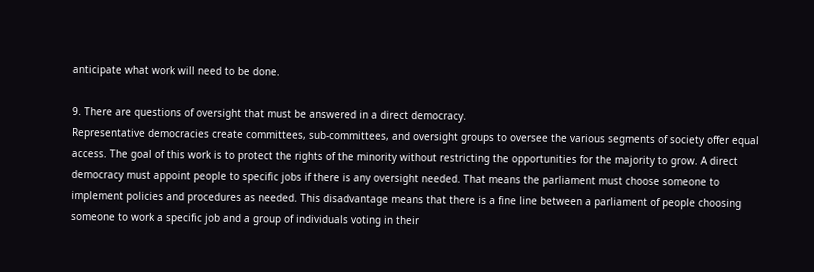anticipate what work will need to be done.

9. There are questions of oversight that must be answered in a direct democracy.
Representative democracies create committees, sub-committees, and oversight groups to oversee the various segments of society offer equal access. The goal of this work is to protect the rights of the minority without restricting the opportunities for the majority to grow. A direct democracy must appoint people to specific jobs if there is any oversight needed. That means the parliament must choose someone to implement policies and procedures as needed. This disadvantage means that there is a fine line between a parliament of people choosing someone to work a specific job and a group of individuals voting in their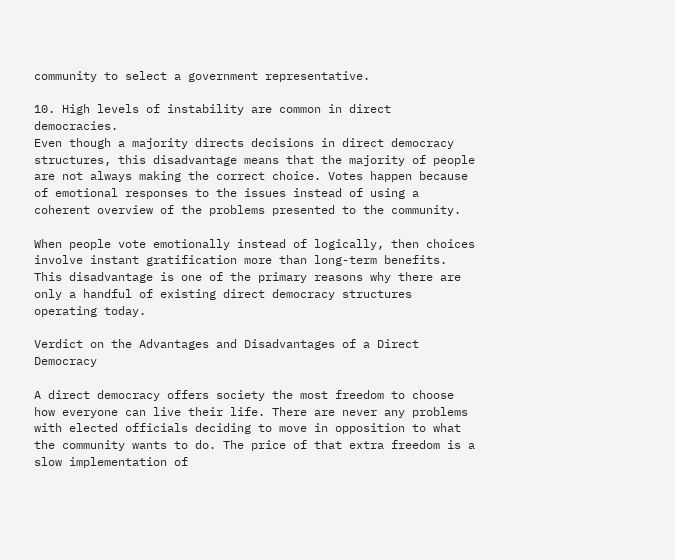community to select a government representative.

10. High levels of instability are common in direct democracies.
Even though a majority directs decisions in direct democracy structures, this disadvantage means that the majority of people are not always making the correct choice. Votes happen because of emotional responses to the issues instead of using a coherent overview of the problems presented to the community.

When people vote emotionally instead of logically, then choices involve instant gratification more than long-term benefits. This disadvantage is one of the primary reasons why there are only a handful of existing direct democracy structures operating today.

Verdict on the Advantages and Disadvantages of a Direct Democracy

A direct democracy offers society the most freedom to choose how everyone can live their life. There are never any problems with elected officials deciding to move in opposition to what the community wants to do. The price of that extra freedom is a slow implementation of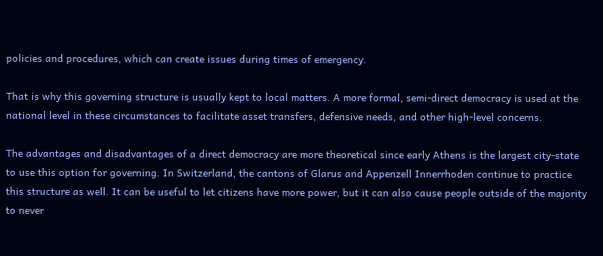policies and procedures, which can create issues during times of emergency.

That is why this governing structure is usually kept to local matters. A more formal, semi-direct democracy is used at the national level in these circumstances to facilitate asset transfers, defensive needs, and other high-level concerns.

The advantages and disadvantages of a direct democracy are more theoretical since early Athens is the largest city-state to use this option for governing. In Switzerland, the cantons of Glarus and Appenzell Innerrhoden continue to practice this structure as well. It can be useful to let citizens have more power, but it can also cause people outside of the majority to never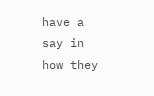have a say in how they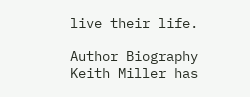live their life.

Author Biography
Keith Miller has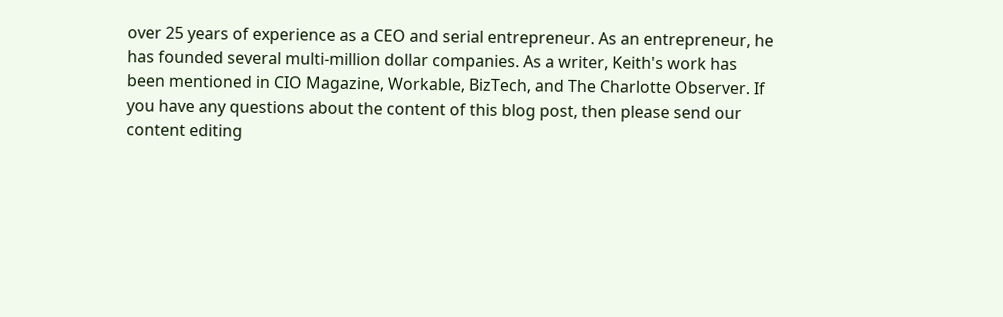over 25 years of experience as a CEO and serial entrepreneur. As an entrepreneur, he has founded several multi-million dollar companies. As a writer, Keith's work has been mentioned in CIO Magazine, Workable, BizTech, and The Charlotte Observer. If you have any questions about the content of this blog post, then please send our content editing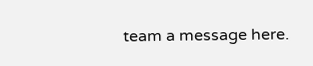team a message here.